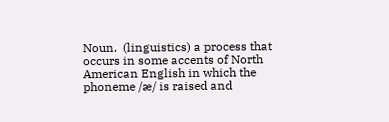Noun.  (linguistics) a process that occurs in some accents of North American English in which the phoneme /æ/ is raised and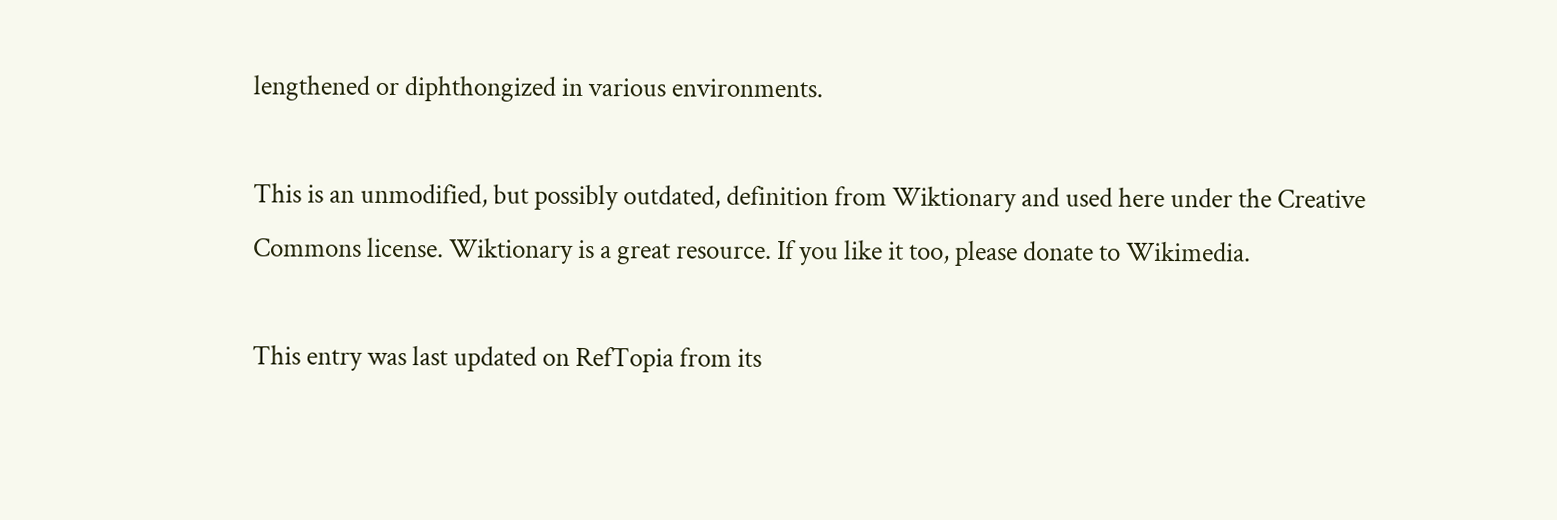lengthened or diphthongized in various environments.

This is an unmodified, but possibly outdated, definition from Wiktionary and used here under the Creative Commons license. Wiktionary is a great resource. If you like it too, please donate to Wikimedia.

This entry was last updated on RefTopia from its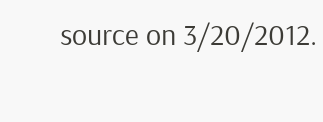source on 3/20/2012.